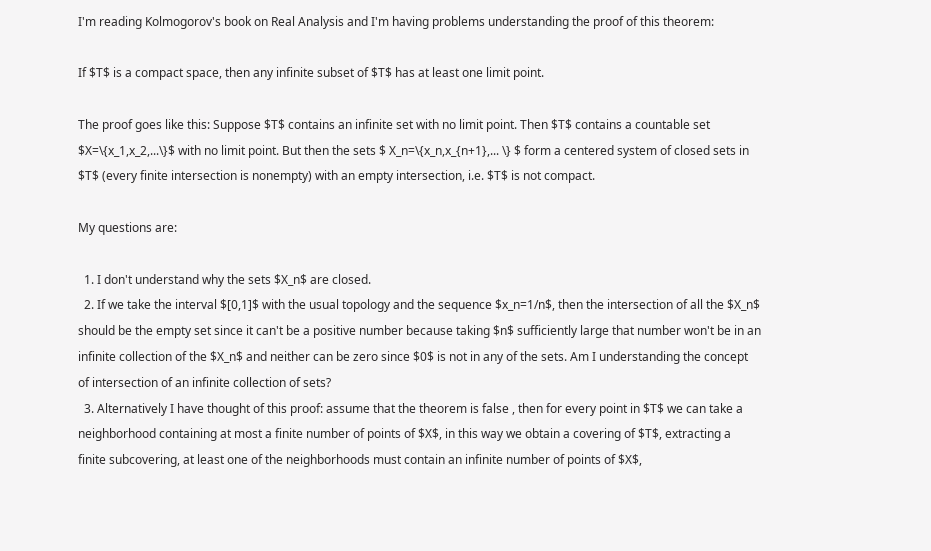I'm reading Kolmogorov's book on Real Analysis and I'm having problems understanding the proof of this theorem:

If $T$ is a compact space, then any infinite subset of $T$ has at least one limit point.

The proof goes like this: Suppose $T$ contains an infinite set with no limit point. Then $T$ contains a countable set $X=\{x_1,x_2,...\}$ with no limit point. But then the sets $ X_n=\{x_n,x_{n+1},... \} $ form a centered system of closed sets in $T$ (every finite intersection is nonempty) with an empty intersection, i.e. $T$ is not compact.

My questions are:

  1. I don't understand why the sets $X_n$ are closed.
  2. If we take the interval $[0,1]$ with the usual topology and the sequence $x_n=1/n$, then the intersection of all the $X_n$ should be the empty set since it can't be a positive number because taking $n$ sufficiently large that number won't be in an infinite collection of the $X_n$ and neither can be zero since $0$ is not in any of the sets. Am I understanding the concept of intersection of an infinite collection of sets?
  3. Alternatively I have thought of this proof: assume that the theorem is false , then for every point in $T$ we can take a neighborhood containing at most a finite number of points of $X$, in this way we obtain a covering of $T$, extracting a finite subcovering, at least one of the neighborhoods must contain an infinite number of points of $X$,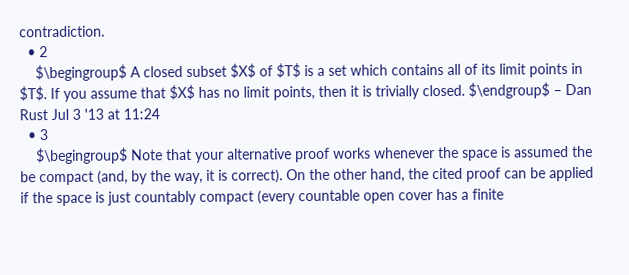contradiction.
  • 2
    $\begingroup$ A closed subset $X$ of $T$ is a set which contains all of its limit points in $T$. If you assume that $X$ has no limit points, then it is trivially closed. $\endgroup$ – Dan Rust Jul 3 '13 at 11:24
  • 3
    $\begingroup$ Note that your alternative proof works whenever the space is assumed the be compact (and, by the way, it is correct). On the other hand, the cited proof can be applied if the space is just countably compact (every countable open cover has a finite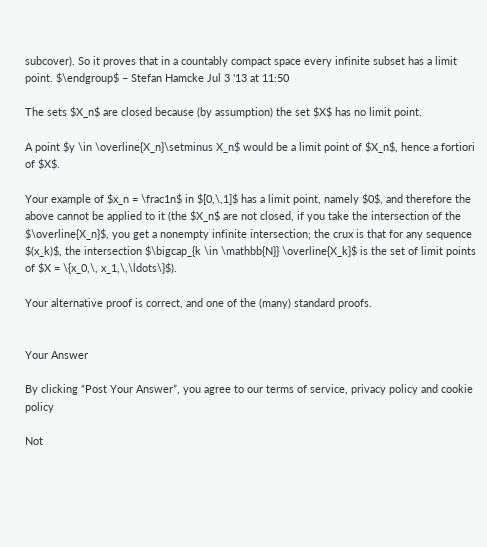subcover). So it proves that in a countably compact space every infinite subset has a limit point. $\endgroup$ – Stefan Hamcke Jul 3 '13 at 11:50

The sets $X_n$ are closed because (by assumption) the set $X$ has no limit point.

A point $y \in \overline{X_n}\setminus X_n$ would be a limit point of $X_n$, hence a fortiori of $X$.

Your example of $x_n = \frac1n$ in $[0,\,1]$ has a limit point, namely $0$, and therefore the above cannot be applied to it (the $X_n$ are not closed, if you take the intersection of the $\overline{X_n}$, you get a nonempty infinite intersection; the crux is that for any sequence $(x_k)$, the intersection $\bigcap_{k \in \mathbb{N}} \overline{X_k}$ is the set of limit points of $X = \{x_0,\, x_1,\,\ldots\}$).

Your alternative proof is correct, and one of the (many) standard proofs.


Your Answer

By clicking “Post Your Answer”, you agree to our terms of service, privacy policy and cookie policy

Not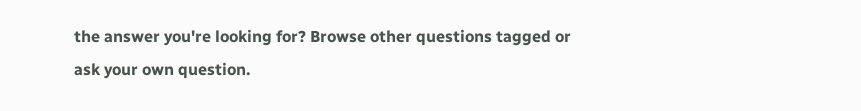the answer you're looking for? Browse other questions tagged or ask your own question.